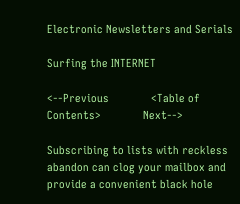Electronic Newsletters and Serials

Surfing the INTERNET

<--Previous              <Table of Contents>              Next-->

Subscribing to lists with reckless abandon can clog your mailbox and provide a convenient black hole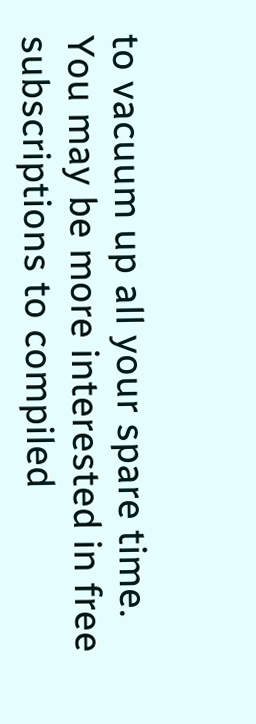to vacuum up all your spare time.  You may be more interested in free subscriptions to compiled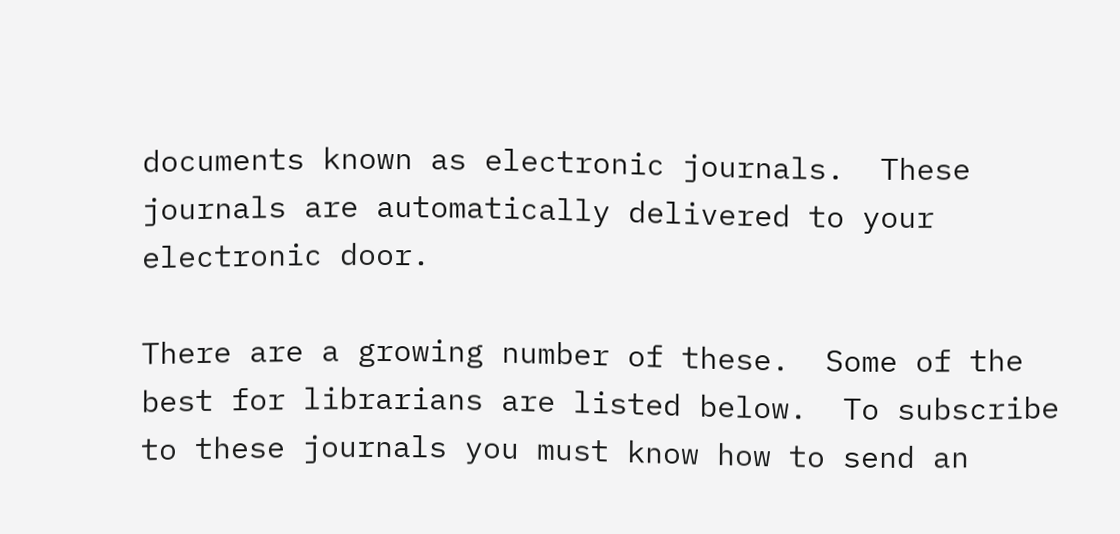documents known as electronic journals.  These journals are automatically delivered to your
electronic door.

There are a growing number of these.  Some of the best for librarians are listed below.  To subscribe to these journals you must know how to send an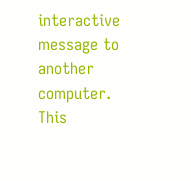interactive message to another computer.  This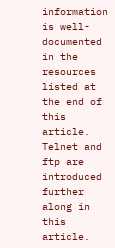information is well-documented in the resources listed at the end of this article.  Telnet and ftp are introduced further along in this article.